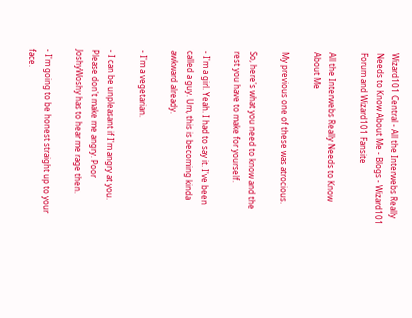Wizard101 Central - All the Interwebs Really Needs to Know About Me - Blogs - Wizard101 Forum and Wizard101 Fansite

All the Interwebs Really Needs to Know About Me

My previous one of these was atrocious.

So, here's what you need to know and the rest you have to make for yourself.

- I'm a girl. Yeah. I had to say it. I've been called a guy. Um, this is becoming kinda awkward already.

- I'm a vegetarian.

- I can be unpleasant if I'm angry at you. Please don't make me angry. Poor JoshyWoshy has to hear me rage then.

- I'm going to be honest straight up to your face.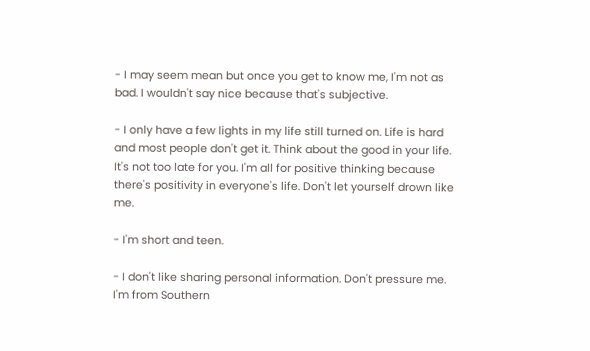- I may seem mean but once you get to know me, I'm not as bad. I wouldn't say nice because that's subjective.

- I only have a few lights in my life still turned on. Life is hard and most people don't get it. Think about the good in your life. It's not too late for you. I'm all for positive thinking because there's positivity in everyone's life. Don't let yourself drown like me.

- I'm short and teen.

- I don't like sharing personal information. Don't pressure me. I'm from Southern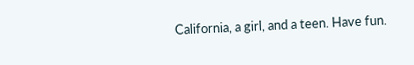California, a girl, and a teen. Have fun.